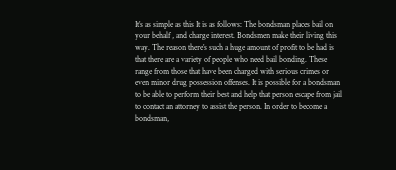It’s as simple as this It is as follows: The bondsman places bail on your behalf , and charge interest. Bondsmen make their living this way. The reason there’s such a huge amount of profit to be had is that there are a variety of people who need bail bonding. These range from those that have been charged with serious crimes or even minor drug possession offenses. It is possible for a bondsman to be able to perform their best and help that person escape from jail to contact an attorney to assist the person. In order to become a bondsman,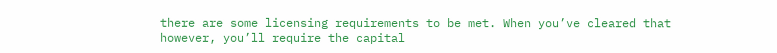there are some licensing requirements to be met. When you’ve cleared that however, you’ll require the capital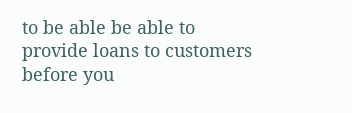to be able be able to provide loans to customers before you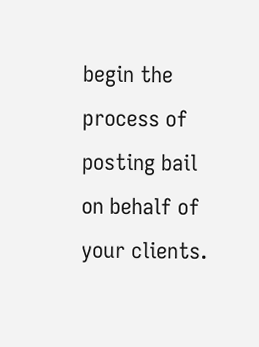begin the process of posting bail on behalf of your clients.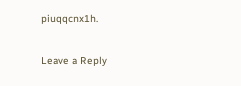piuqqcnx1h.

Leave a Reply